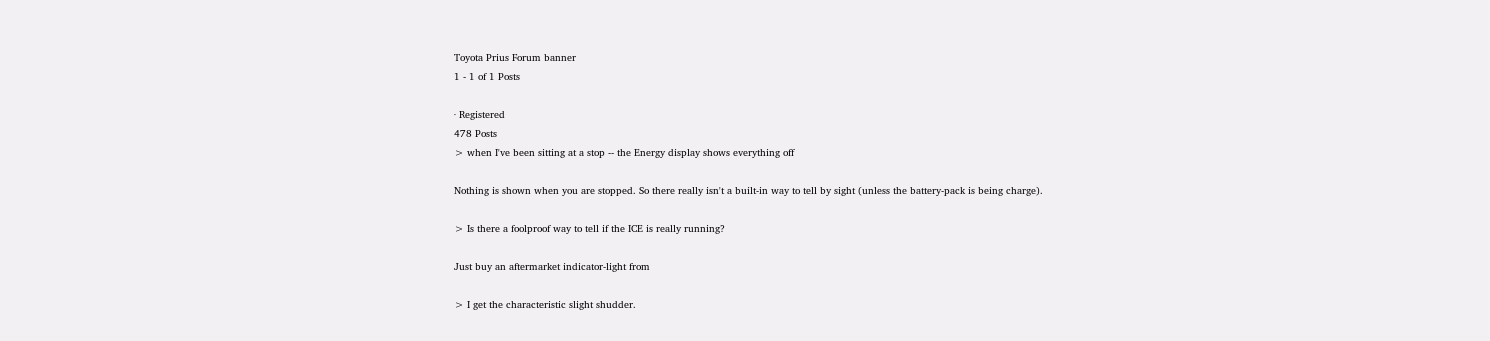Toyota Prius Forum banner
1 - 1 of 1 Posts

· Registered
478 Posts
> when I've been sitting at a stop -- the Energy display shows everything off

Nothing is shown when you are stopped. So there really isn't a built-in way to tell by sight (unless the battery-pack is being charge).

> Is there a foolproof way to tell if the ICE is really running?

Just buy an aftermarket indicator-light from

> I get the characteristic slight shudder.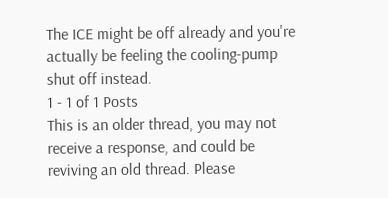The ICE might be off already and you're actually be feeling the cooling-pump shut off instead.
1 - 1 of 1 Posts
This is an older thread, you may not receive a response, and could be reviving an old thread. Please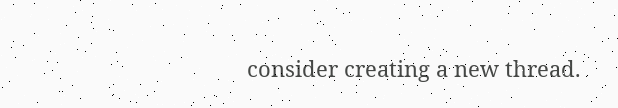consider creating a new thread.